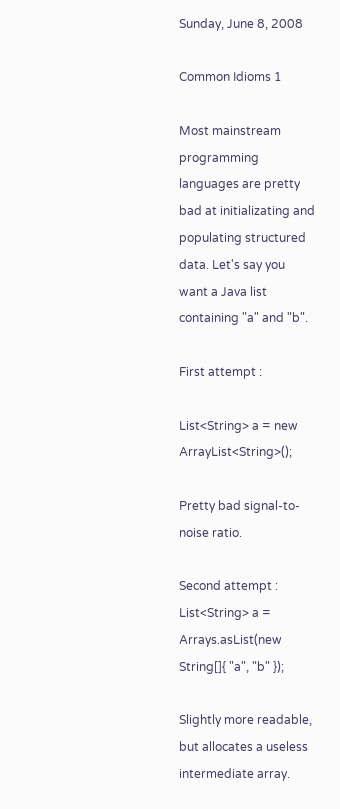Sunday, June 8, 2008

Common Idioms 1

Most mainstream programming languages are pretty bad at initializating and populating structured data. Let's say you want a Java list containing "a" and "b".

First attempt :

List<String> a = new ArrayList<String>();

Pretty bad signal-to-noise ratio.

Second attempt :
List<String> a = Arrays.asList(new String[]{ "a", "b" });

Slightly more readable, but allocates a useless intermediate array.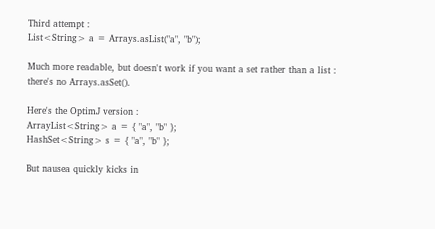Third attempt :
List<String> a = Arrays.asList("a", "b");

Much more readable, but doesn't work if you want a set rather than a list : there's no Arrays.asSet().

Here's the OptimJ version :
ArrayList<String> a = { "a", "b" };
HashSet<String> s = { "a", "b" };

But nausea quickly kicks in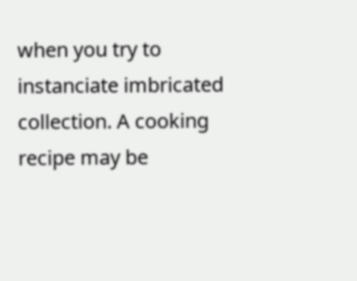when you try to instanciate imbricated collection. A cooking recipe may be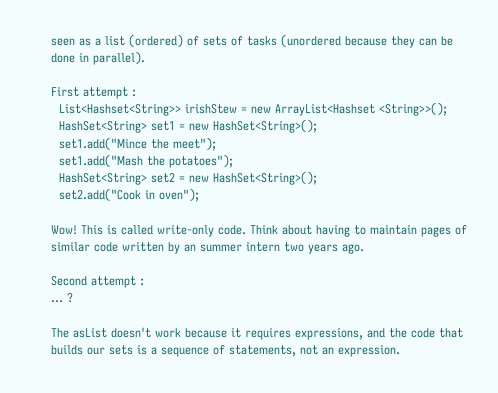seen as a list (ordered) of sets of tasks (unordered because they can be done in parallel).

First attempt :
  List<Hashset<String>> irishStew = new ArrayList<Hashset <String>>();
  HashSet<String> set1 = new HashSet<String>();
  set1.add("Mince the meet");
  set1.add("Mash the potatoes");
  HashSet<String> set2 = new HashSet<String>();
  set2.add("Cook in oven");

Wow! This is called write-only code. Think about having to maintain pages of similar code written by an summer intern two years ago.

Second attempt :
... ?

The asList doesn't work because it requires expressions, and the code that builds our sets is a sequence of statements, not an expression.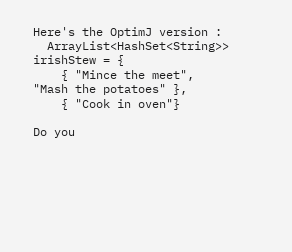Here's the OptimJ version :
  ArrayList<HashSet<String>> irishStew = {
    { "Mince the meet", "Mash the potatoes" },
    { "Cook in oven"}

Do you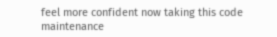feel more confident now taking this code maintenance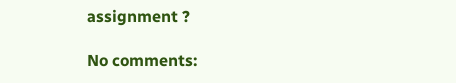assignment ?

No comments: